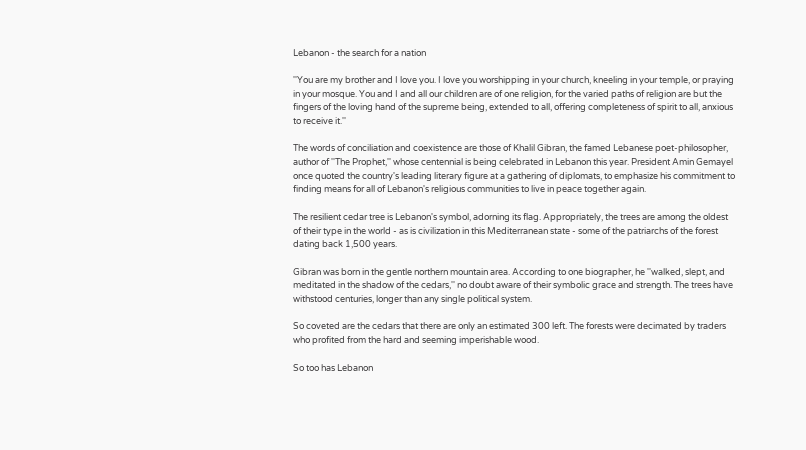Lebanon - the search for a nation

''You are my brother and I love you. I love you worshipping in your church, kneeling in your temple, or praying in your mosque. You and I and all our children are of one religion, for the varied paths of religion are but the fingers of the loving hand of the supreme being, extended to all, offering completeness of spirit to all, anxious to receive it.''

The words of conciliation and coexistence are those of Khalil Gibran, the famed Lebanese poet-philosopher, author of ''The Prophet,'' whose centennial is being celebrated in Lebanon this year. President Amin Gemayel once quoted the country's leading literary figure at a gathering of diplomats, to emphasize his commitment to finding means for all of Lebanon's religious communities to live in peace together again.

The resilient cedar tree is Lebanon's symbol, adorning its flag. Appropriately, the trees are among the oldest of their type in the world - as is civilization in this Mediterranean state - some of the patriarchs of the forest dating back 1,500 years.

Gibran was born in the gentle northern mountain area. According to one biographer, he ''walked, slept, and meditated in the shadow of the cedars,'' no doubt aware of their symbolic grace and strength. The trees have withstood centuries, longer than any single political system.

So coveted are the cedars that there are only an estimated 300 left. The forests were decimated by traders who profited from the hard and seeming imperishable wood.

So too has Lebanon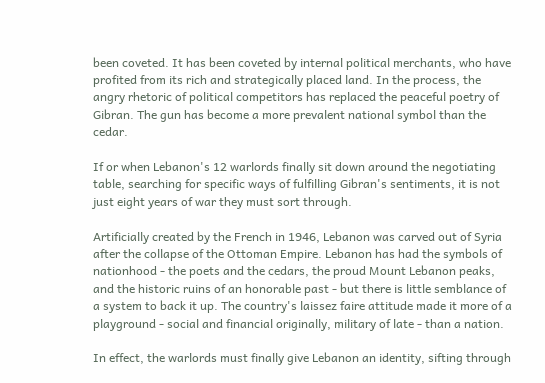been coveted. It has been coveted by internal political merchants, who have profited from its rich and strategically placed land. In the process, the angry rhetoric of political competitors has replaced the peaceful poetry of Gibran. The gun has become a more prevalent national symbol than the cedar.

If or when Lebanon's 12 warlords finally sit down around the negotiating table, searching for specific ways of fulfilling Gibran's sentiments, it is not just eight years of war they must sort through.

Artificially created by the French in 1946, Lebanon was carved out of Syria after the collapse of the Ottoman Empire. Lebanon has had the symbols of nationhood - the poets and the cedars, the proud Mount Lebanon peaks, and the historic ruins of an honorable past - but there is little semblance of a system to back it up. The country's laissez faire attitude made it more of a playground - social and financial originally, military of late - than a nation.

In effect, the warlords must finally give Lebanon an identity, sifting through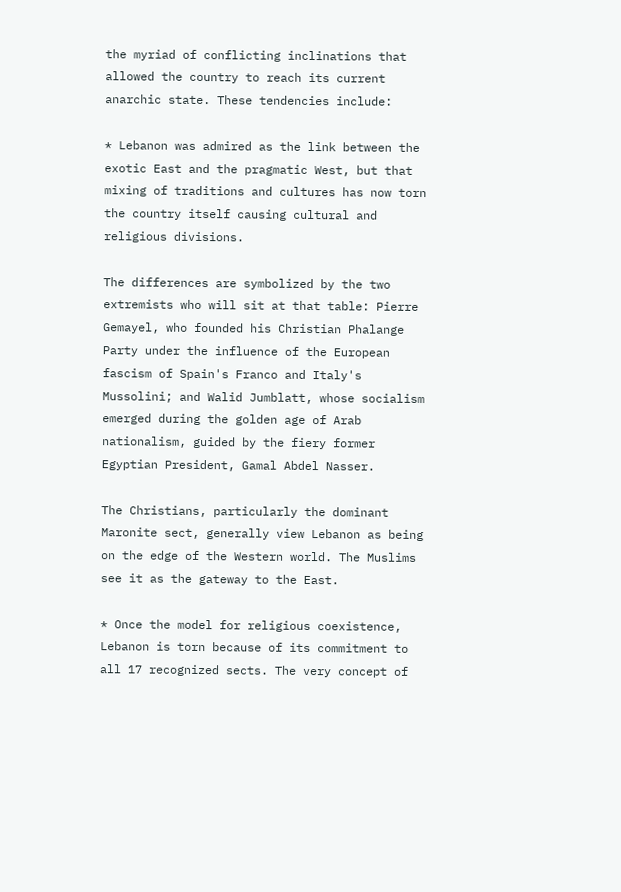the myriad of conflicting inclinations that allowed the country to reach its current anarchic state. These tendencies include:

* Lebanon was admired as the link between the exotic East and the pragmatic West, but that mixing of traditions and cultures has now torn the country itself causing cultural and religious divisions.

The differences are symbolized by the two extremists who will sit at that table: Pierre Gemayel, who founded his Christian Phalange Party under the influence of the European fascism of Spain's Franco and Italy's Mussolini; and Walid Jumblatt, whose socialism emerged during the golden age of Arab nationalism, guided by the fiery former Egyptian President, Gamal Abdel Nasser.

The Christians, particularly the dominant Maronite sect, generally view Lebanon as being on the edge of the Western world. The Muslims see it as the gateway to the East.

* Once the model for religious coexistence, Lebanon is torn because of its commitment to all 17 recognized sects. The very concept of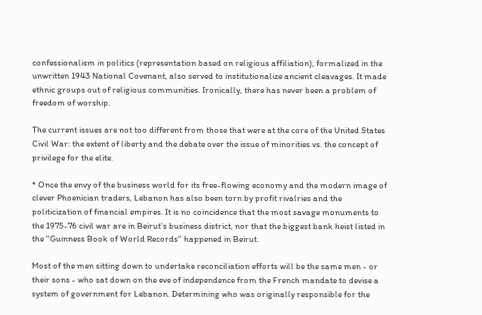confessionalism in politics (representation based on religious affiliation), formalized in the unwritten 1943 National Covenant, also served to institutionalize ancient cleavages. It made ethnic groups out of religious communities. Ironically, there has never been a problem of freedom of worship.

The current issues are not too different from those that were at the core of the United States Civil War: the extent of liberty and the debate over the issue of minorities vs. the concept of privilege for the elite.

* Once the envy of the business world for its free-flowing economy and the modern image of clever Phoenician traders, Lebanon has also been torn by profit rivalries and the politicization of financial empires. It is no coincidence that the most savage monuments to the 1975-76 civil war are in Beirut's business district, nor that the biggest bank heist listed in the ''Guinness Book of World Records'' happened in Beirut.

Most of the men sitting down to undertake reconciliation efforts will be the same men - or their sons - who sat down on the eve of independence from the French mandate to devise a system of government for Lebanon. Determining who was originally responsible for the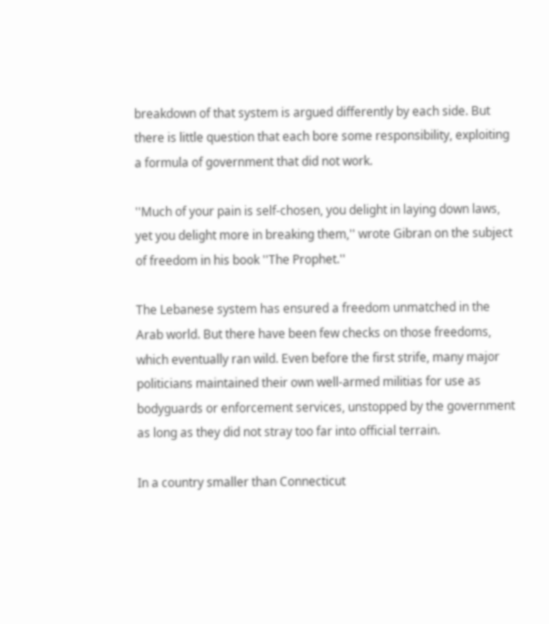breakdown of that system is argued differently by each side. But there is little question that each bore some responsibility, exploiting a formula of government that did not work.

''Much of your pain is self-chosen, you delight in laying down laws, yet you delight more in breaking them,'' wrote Gibran on the subject of freedom in his book ''The Prophet.''

The Lebanese system has ensured a freedom unmatched in the Arab world. But there have been few checks on those freedoms, which eventually ran wild. Even before the first strife, many major politicians maintained their own well-armed militias for use as bodyguards or enforcement services, unstopped by the government as long as they did not stray too far into official terrain.

In a country smaller than Connecticut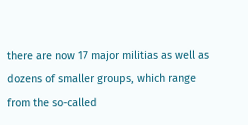there are now 17 major militias as well as dozens of smaller groups, which range from the so-called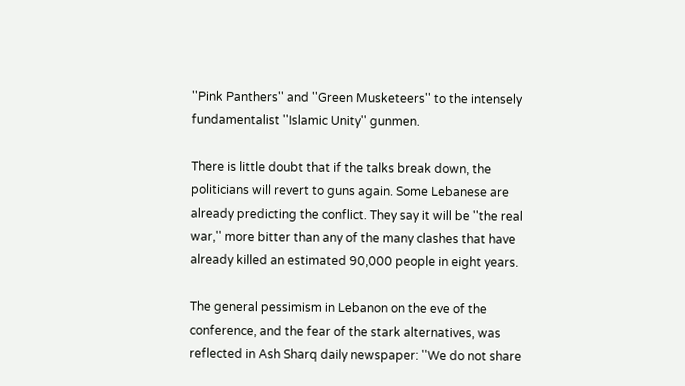''Pink Panthers'' and ''Green Musketeers'' to the intensely fundamentalist ''Islamic Unity'' gunmen.

There is little doubt that if the talks break down, the politicians will revert to guns again. Some Lebanese are already predicting the conflict. They say it will be ''the real war,'' more bitter than any of the many clashes that have already killed an estimated 90,000 people in eight years.

The general pessimism in Lebanon on the eve of the conference, and the fear of the stark alternatives, was reflected in Ash Sharq daily newspaper: ''We do not share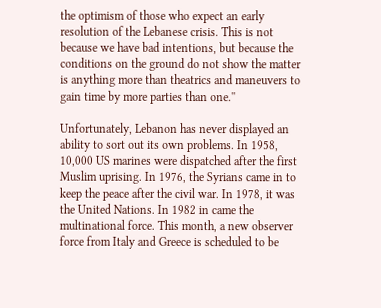the optimism of those who expect an early resolution of the Lebanese crisis. This is not because we have bad intentions, but because the conditions on the ground do not show the matter is anything more than theatrics and maneuvers to gain time by more parties than one.''

Unfortunately, Lebanon has never displayed an ability to sort out its own problems. In 1958, 10,000 US marines were dispatched after the first Muslim uprising. In 1976, the Syrians came in to keep the peace after the civil war. In 1978, it was the United Nations. In 1982 in came the multinational force. This month, a new observer force from Italy and Greece is scheduled to be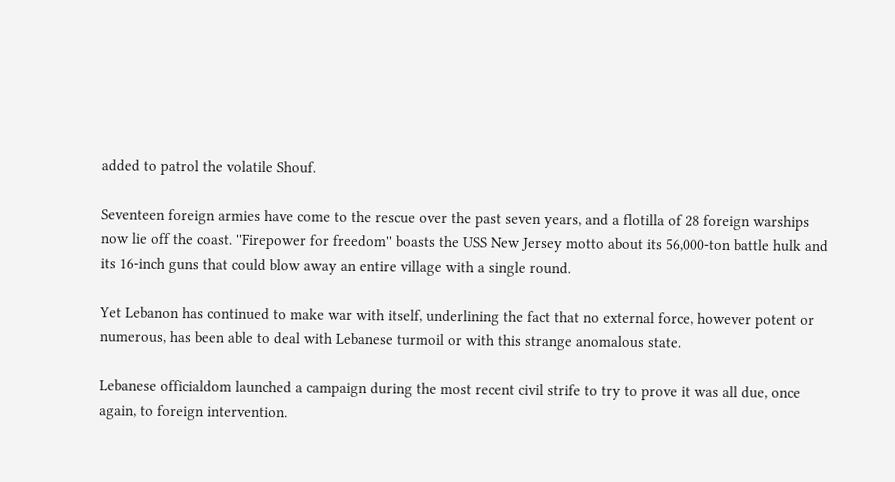added to patrol the volatile Shouf.

Seventeen foreign armies have come to the rescue over the past seven years, and a flotilla of 28 foreign warships now lie off the coast. ''Firepower for freedom'' boasts the USS New Jersey motto about its 56,000-ton battle hulk and its 16-inch guns that could blow away an entire village with a single round.

Yet Lebanon has continued to make war with itself, underlining the fact that no external force, however potent or numerous, has been able to deal with Lebanese turmoil or with this strange anomalous state.

Lebanese officialdom launched a campaign during the most recent civil strife to try to prove it was all due, once again, to foreign intervention.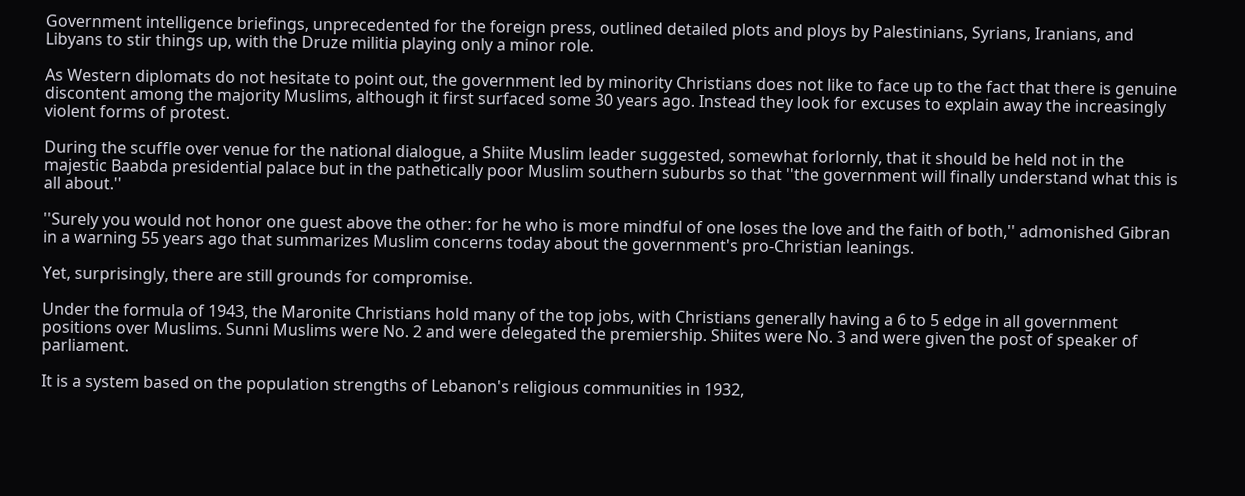Government intelligence briefings, unprecedented for the foreign press, outlined detailed plots and ploys by Palestinians, Syrians, Iranians, and Libyans to stir things up, with the Druze militia playing only a minor role.

As Western diplomats do not hesitate to point out, the government led by minority Christians does not like to face up to the fact that there is genuine discontent among the majority Muslims, although it first surfaced some 30 years ago. Instead they look for excuses to explain away the increasingly violent forms of protest.

During the scuffle over venue for the national dialogue, a Shiite Muslim leader suggested, somewhat forlornly, that it should be held not in the majestic Baabda presidential palace but in the pathetically poor Muslim southern suburbs so that ''the government will finally understand what this is all about.''

''Surely you would not honor one guest above the other: for he who is more mindful of one loses the love and the faith of both,'' admonished Gibran in a warning 55 years ago that summarizes Muslim concerns today about the government's pro-Christian leanings.

Yet, surprisingly, there are still grounds for compromise.

Under the formula of 1943, the Maronite Christians hold many of the top jobs, with Christians generally having a 6 to 5 edge in all government positions over Muslims. Sunni Muslims were No. 2 and were delegated the premiership. Shiites were No. 3 and were given the post of speaker of parliament.

It is a system based on the population strengths of Lebanon's religious communities in 1932,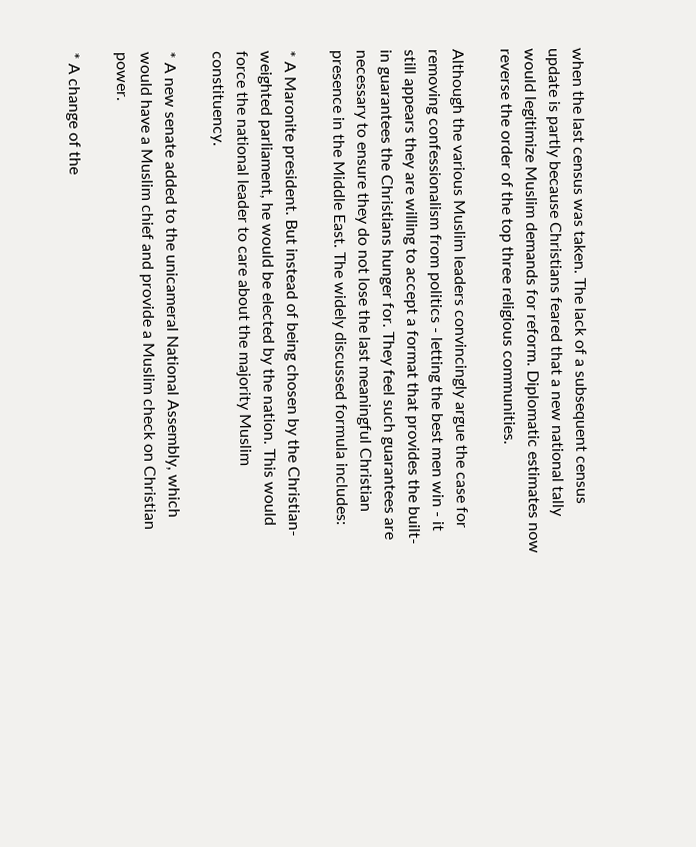when the last census was taken. The lack of a subsequent census update is partly because Christians feared that a new national tally would legitimize Muslim demands for reform. Diplomatic estimates now reverse the order of the top three religious communities.

Although the various Muslim leaders convincingly argue the case for removing confessionalism from politics - letting the best men win - it still appears they are willing to accept a format that provides the built-in guarantees the Christians hunger for. They feel such guarantees are necessary to ensure they do not lose the last meaningful Christian presence in the Middle East. The widely discussed formula includes:

* A Maronite president. But instead of being chosen by the Christian-weighted parliament, he would be elected by the nation. This would force the national leader to care about the majority Muslim constituency.

* A new senate added to the unicameral National Assembly, which would have a Muslim chief and provide a Muslim check on Christian power.

* A change of the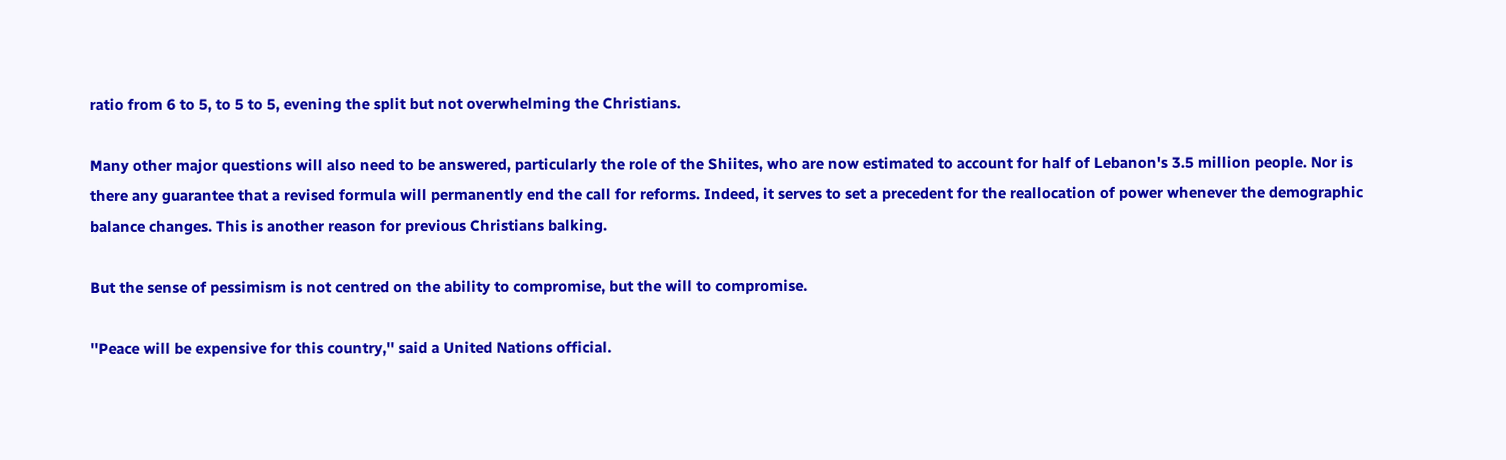ratio from 6 to 5, to 5 to 5, evening the split but not overwhelming the Christians.

Many other major questions will also need to be answered, particularly the role of the Shiites, who are now estimated to account for half of Lebanon's 3.5 million people. Nor is there any guarantee that a revised formula will permanently end the call for reforms. Indeed, it serves to set a precedent for the reallocation of power whenever the demographic balance changes. This is another reason for previous Christians balking.

But the sense of pessimism is not centred on the ability to compromise, but the will to compromise.

''Peace will be expensive for this country,'' said a United Nations official.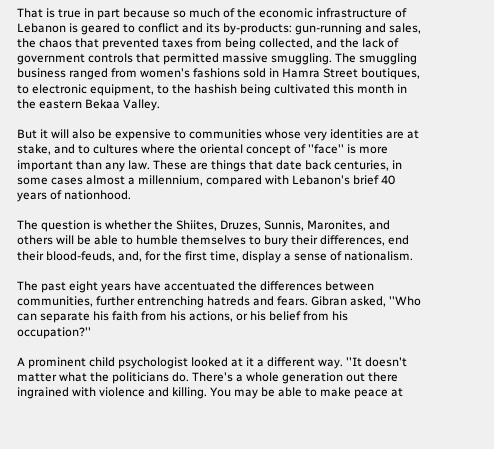That is true in part because so much of the economic infrastructure of Lebanon is geared to conflict and its by-products: gun-running and sales, the chaos that prevented taxes from being collected, and the lack of government controls that permitted massive smuggling. The smuggling business ranged from women's fashions sold in Hamra Street boutiques, to electronic equipment, to the hashish being cultivated this month in the eastern Bekaa Valley.

But it will also be expensive to communities whose very identities are at stake, and to cultures where the oriental concept of ''face'' is more important than any law. These are things that date back centuries, in some cases almost a millennium, compared with Lebanon's brief 40 years of nationhood.

The question is whether the Shiites, Druzes, Sunnis, Maronites, and others will be able to humble themselves to bury their differences, end their blood-feuds, and, for the first time, display a sense of nationalism.

The past eight years have accentuated the differences between communities, further entrenching hatreds and fears. Gibran asked, ''Who can separate his faith from his actions, or his belief from his occupation?''

A prominent child psychologist looked at it a different way. ''It doesn't matter what the politicians do. There's a whole generation out there ingrained with violence and killing. You may be able to make peace at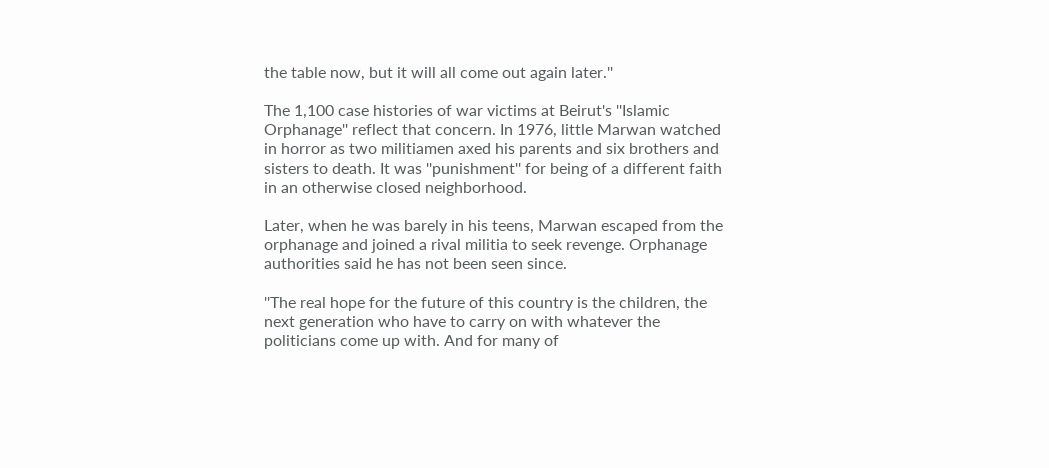the table now, but it will all come out again later.''

The 1,100 case histories of war victims at Beirut's ''Islamic Orphanage'' reflect that concern. In 1976, little Marwan watched in horror as two militiamen axed his parents and six brothers and sisters to death. It was ''punishment'' for being of a different faith in an otherwise closed neighborhood.

Later, when he was barely in his teens, Marwan escaped from the orphanage and joined a rival militia to seek revenge. Orphanage authorities said he has not been seen since.

''The real hope for the future of this country is the children, the next generation who have to carry on with whatever the politicians come up with. And for many of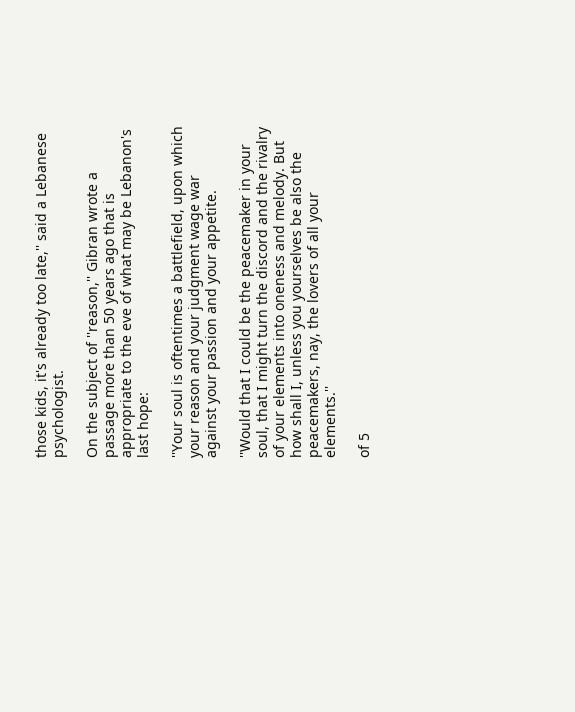those kids, it's already too late,'' said a Lebanese psychologist.

On the subject of ''reason,'' Gibran wrote a passage more than 50 years ago that is appropriate to the eve of what may be Lebanon's last hope:

''Your soul is oftentimes a battlefield, upon which your reason and your judgment wage war against your passion and your appetite.

''Would that I could be the peacemaker in your soul, that I might turn the discord and the rivalry of your elements into oneness and melody. But how shall I, unless you yourselves be also the peacemakers, nay, the lovers of all your elements.''

of 5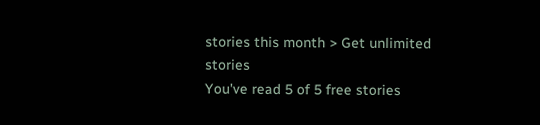stories this month > Get unlimited stories
You've read 5 of 5 free stories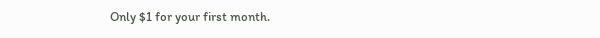Only $1 for your first month.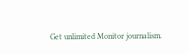Get unlimited Monitor journalism.